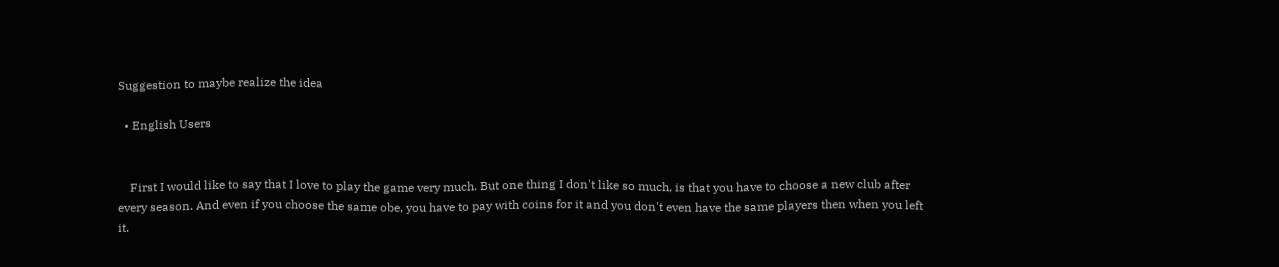Suggestion to maybe realize the idea

  • English Users


    First I would like to say that I love to play the game very much. But one thing I don't like so much, is that you have to choose a new club after every season. And even if you choose the same obe, you have to pay with coins for it and you don't even have the same players then when you left it.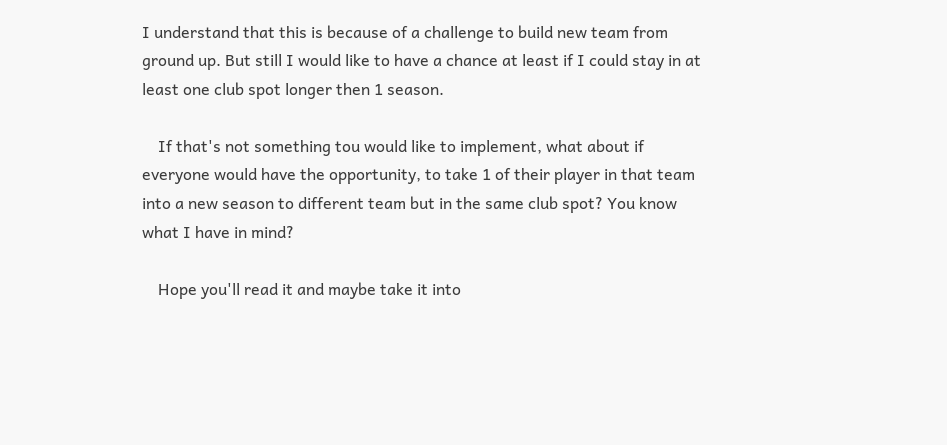I understand that this is because of a challenge to build new team from ground up. But still I would like to have a chance at least if I could stay in at least one club spot longer then 1 season.

    If that's not something tou would like to implement, what about if everyone would have the opportunity, to take 1 of their player in that team into a new season to different team but in the same club spot? You know what I have in mind?

    Hope you'll read it and maybe take it into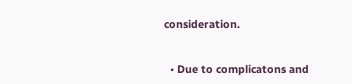consideration.


  • Due to complicatons and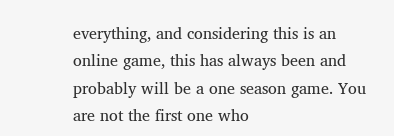everything, and considering this is an online game, this has always been and probably will be a one season game. You are not the first one who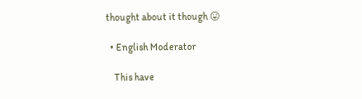thought about it though 😛

  • English Moderator

    This have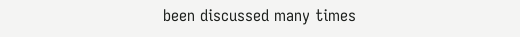been discussed many times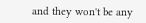and they won't be any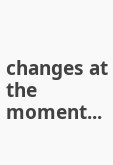changes at the moment...